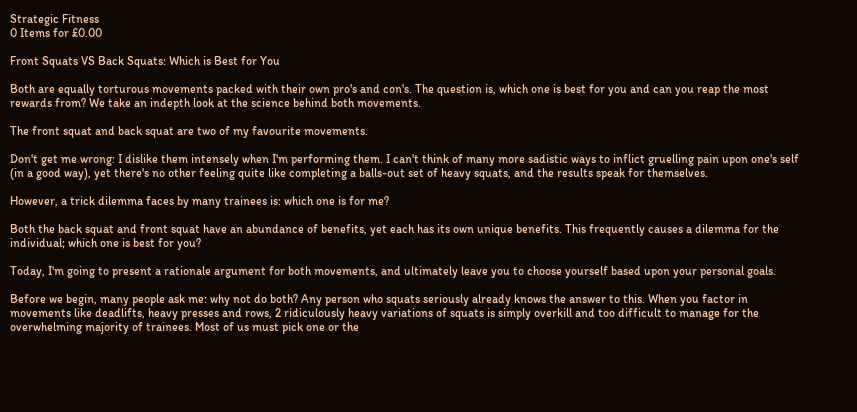Strategic Fitness
0 Items for £0.00

Front Squats VS Back Squats: Which is Best for You

Both are equally torturous movements packed with their own pro's and con's. The question is, which one is best for you and can you reap the most rewards from? We take an indepth look at the science behind both movements.

The front squat and back squat are two of my favourite movements.

Don't get me wrong: I dislike them intensely when I'm performing them. I can't think of many more sadistic ways to inflict gruelling pain upon one's self (in a good way), yet there's no other feeling quite like completing a balls-out set of heavy squats, and the results speak for themselves.

However, a trick dilemma faces by many trainees is: which one is for me?

Both the back squat and front squat have an abundance of benefits, yet each has its own unique benefits. This frequently causes a dilemma for the individual; which one is best for you?

Today, I'm going to present a rationale argument for both movements, and ultimately leave you to choose yourself based upon your personal goals.

Before we begin, many people ask me: why not do both? Any person who squats seriously already knows the answer to this. When you factor in movements like deadlifts, heavy presses and rows, 2 ridiculously heavy variations of squats is simply overkill and too difficult to manage for the overwhelming majority of trainees. Most of us must pick one or the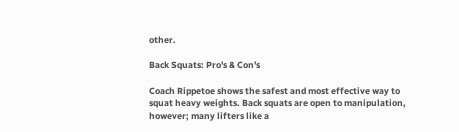other.

Back Squats: Pro's & Con's

Coach Rippetoe shows the safest and most effective way to squat heavy weights. Back squats are open to manipulation, however; many lifters like a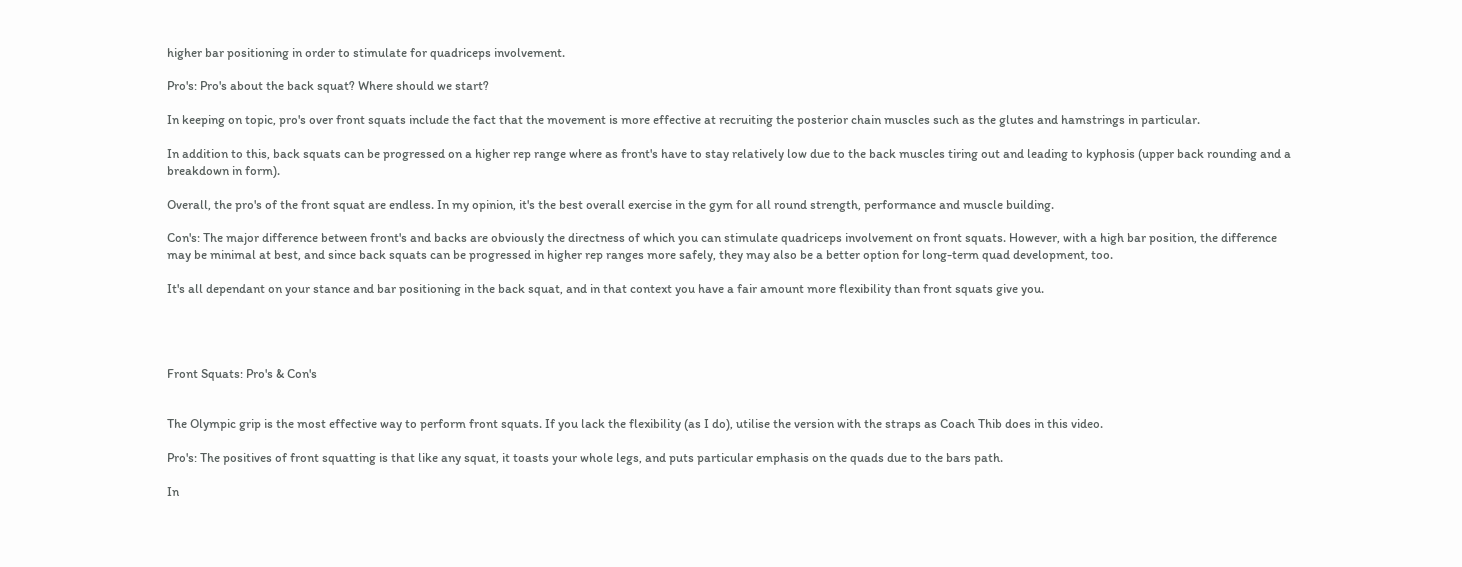higher bar positioning in order to stimulate for quadriceps involvement.

Pro's: Pro's about the back squat? Where should we start?

In keeping on topic, pro's over front squats include the fact that the movement is more effective at recruiting the posterior chain muscles such as the glutes and hamstrings in particular.

In addition to this, back squats can be progressed on a higher rep range where as front's have to stay relatively low due to the back muscles tiring out and leading to kyphosis (upper back rounding and a breakdown in form).

Overall, the pro's of the front squat are endless. In my opinion, it's the best overall exercise in the gym for all round strength, performance and muscle building.

Con's: The major difference between front's and backs are obviously the directness of which you can stimulate quadriceps involvement on front squats. However, with a high bar position, the difference may be minimal at best, and since back squats can be progressed in higher rep ranges more safely, they may also be a better option for long-term quad development, too.

It's all dependant on your stance and bar positioning in the back squat, and in that context you have a fair amount more flexibility than front squats give you.




Front Squats: Pro's & Con's


The Olympic grip is the most effective way to perform front squats. If you lack the flexibility (as I do), utilise the version with the straps as Coach Thib does in this video.

Pro's: The positives of front squatting is that like any squat, it toasts your whole legs, and puts particular emphasis on the quads due to the bars path.

In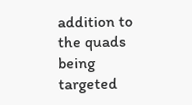addition to the quads being targeted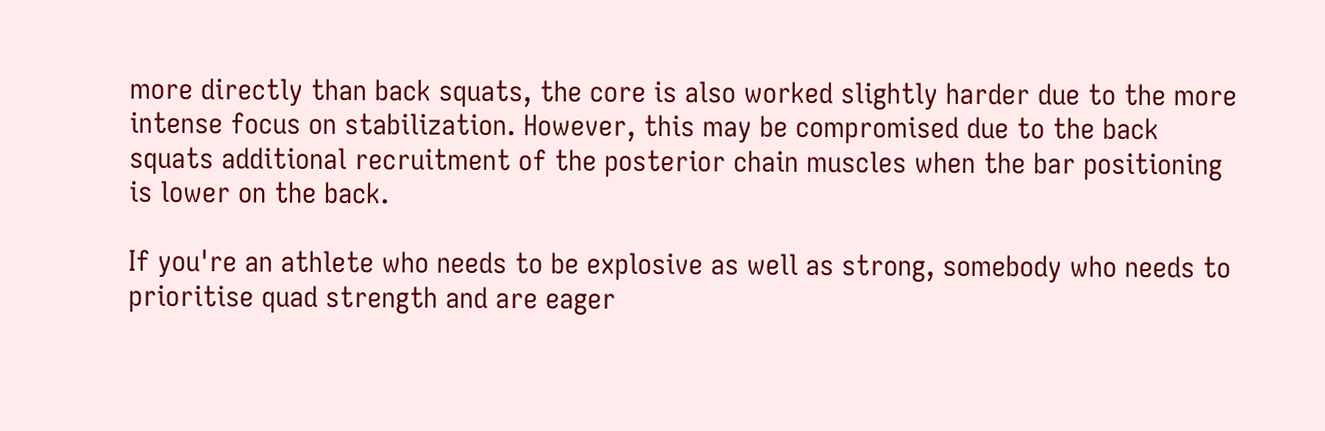more directly than back squats, the core is also worked slightly harder due to the more intense focus on stabilization. However, this may be compromised due to the back squats additional recruitment of the posterior chain muscles when the bar positioning is lower on the back.

If you're an athlete who needs to be explosive as well as strong, somebody who needs to prioritise quad strength and are eager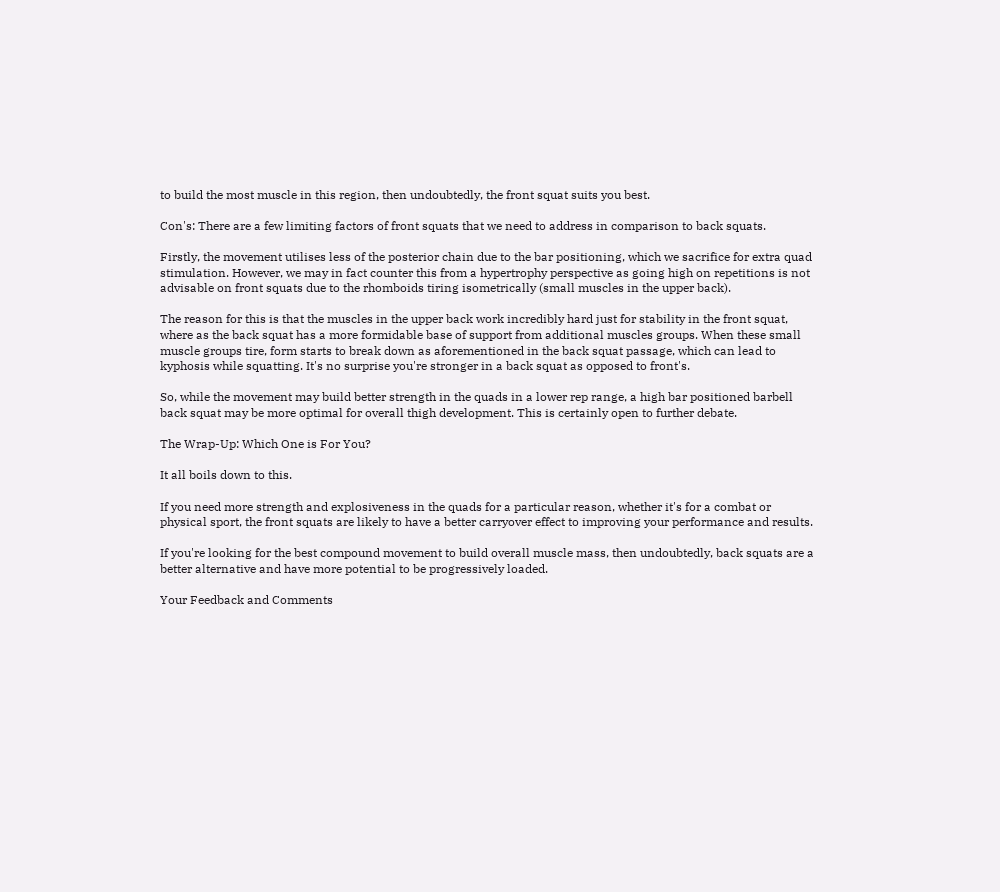to build the most muscle in this region, then undoubtedly, the front squat suits you best.

Con's: There are a few limiting factors of front squats that we need to address in comparison to back squats.

Firstly, the movement utilises less of the posterior chain due to the bar positioning, which we sacrifice for extra quad stimulation. However, we may in fact counter this from a hypertrophy perspective as going high on repetitions is not advisable on front squats due to the rhomboids tiring isometrically (small muscles in the upper back).

The reason for this is that the muscles in the upper back work incredibly hard just for stability in the front squat, where as the back squat has a more formidable base of support from additional muscles groups. When these small muscle groups tire, form starts to break down as aforementioned in the back squat passage, which can lead to kyphosis while squatting. It's no surprise you're stronger in a back squat as opposed to front's.

So, while the movement may build better strength in the quads in a lower rep range, a high bar positioned barbell back squat may be more optimal for overall thigh development. This is certainly open to further debate.

The Wrap-Up: Which One is For You?

It all boils down to this.

If you need more strength and explosiveness in the quads for a particular reason, whether it's for a combat or physical sport, the front squats are likely to have a better carryover effect to improving your performance and results.

If you're looking for the best compound movement to build overall muscle mass, then undoubtedly, back squats are a better alternative and have more potential to be progressively loaded.

Your Feedback and Comments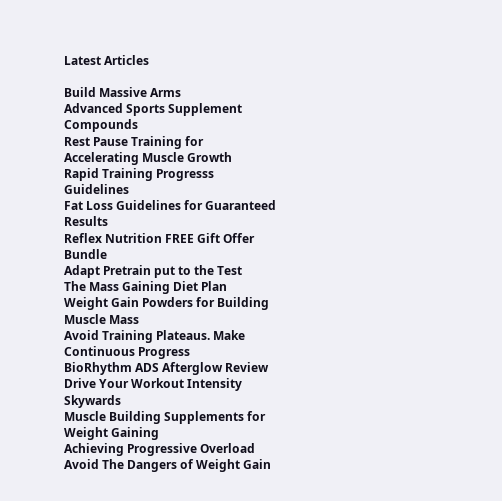Latest Articles

Build Massive Arms
Advanced Sports Supplement Compounds
Rest Pause Training for Accelerating Muscle Growth
Rapid Training Progresss Guidelines
Fat Loss Guidelines for Guaranteed Results
Reflex Nutrition FREE Gift Offer Bundle
Adapt Pretrain put to the Test
The Mass Gaining Diet Plan
Weight Gain Powders for Building Muscle Mass
Avoid Training Plateaus. Make Continuous Progress
BioRhythm ADS Afterglow Review
Drive Your Workout Intensity Skywards
Muscle Building Supplements for Weight Gaining
Achieving Progressive Overload
Avoid The Dangers of Weight Gain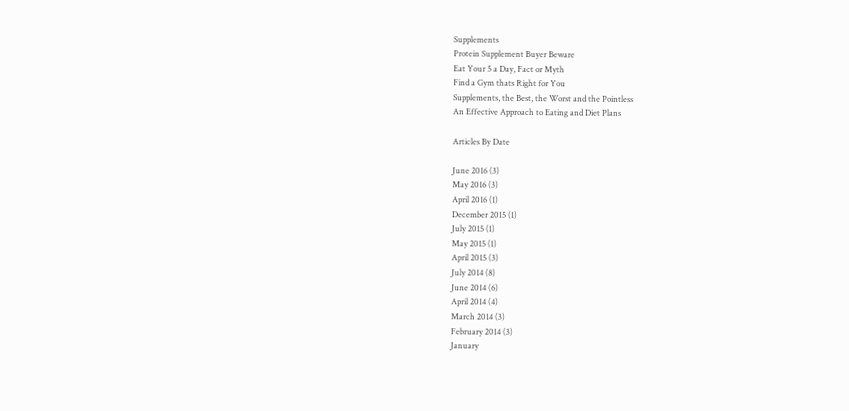Supplements
Protein Supplement Buyer Beware
Eat Your 5 a Day, Fact or Myth
Find a Gym thats Right for You
Supplements, the Best, the Worst and the Pointless
An Effective Approach to Eating and Diet Plans

Articles By Date

June 2016 (3)
May 2016 (3)
April 2016 (1)
December 2015 (1)
July 2015 (1)
May 2015 (1)
April 2015 (3)
July 2014 (8)
June 2014 (6)
April 2014 (4)
March 2014 (3)
February 2014 (3)
January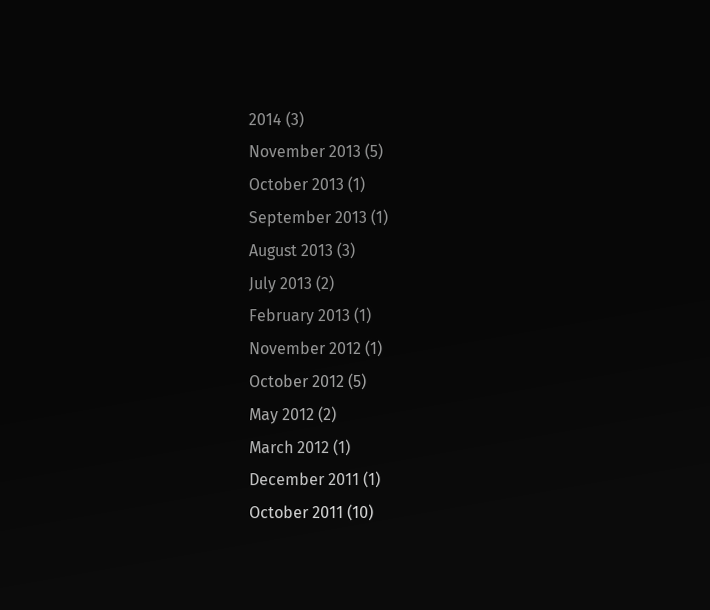2014 (3)
November 2013 (5)
October 2013 (1)
September 2013 (1)
August 2013 (3)
July 2013 (2)
February 2013 (1)
November 2012 (1)
October 2012 (5)
May 2012 (2)
March 2012 (1)
December 2011 (1)
October 2011 (10)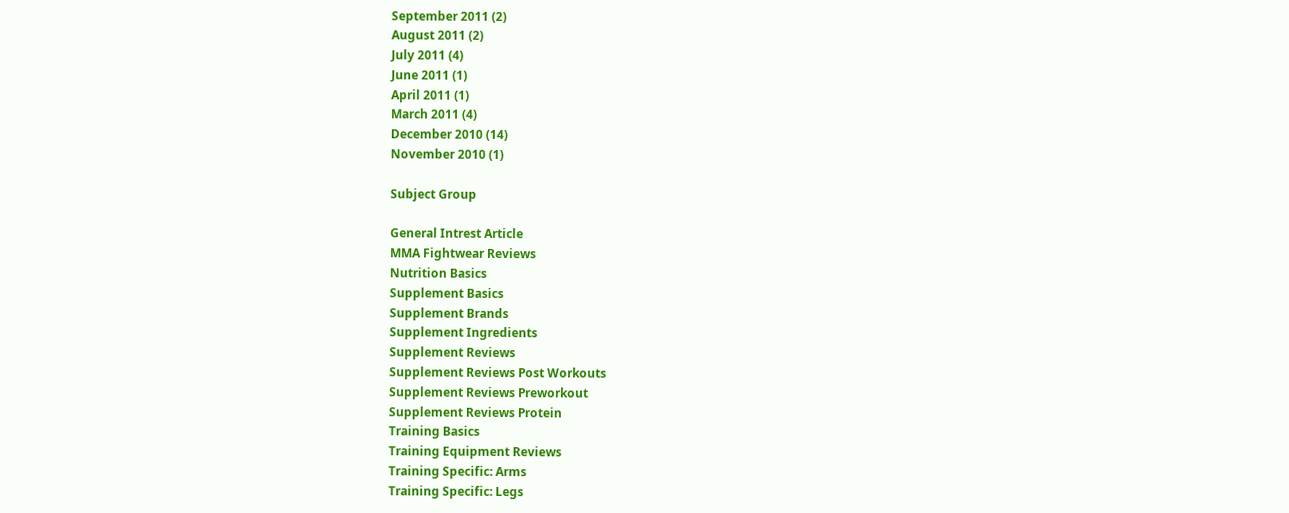September 2011 (2)
August 2011 (2)
July 2011 (4)
June 2011 (1)
April 2011 (1)
March 2011 (4)
December 2010 (14)
November 2010 (1)

Subject Group

General Intrest Article
MMA Fightwear Reviews
Nutrition Basics
Supplement Basics
Supplement Brands
Supplement Ingredients
Supplement Reviews
Supplement Reviews Post Workouts
Supplement Reviews Preworkout
Supplement Reviews Protein
Training Basics
Training Equipment Reviews
Training Specific: Arms
Training Specific: Legs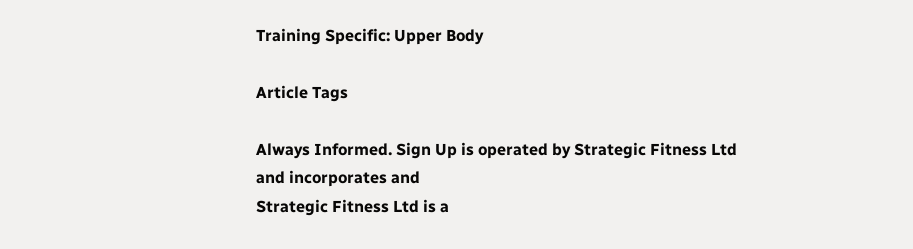Training Specific: Upper Body

Article Tags

Always Informed. Sign Up is operated by Strategic Fitness Ltd and incorporates and
Strategic Fitness Ltd is a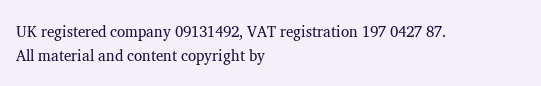UK registered company 09131492, VAT registration 197 0427 87.
All material and content copyright by